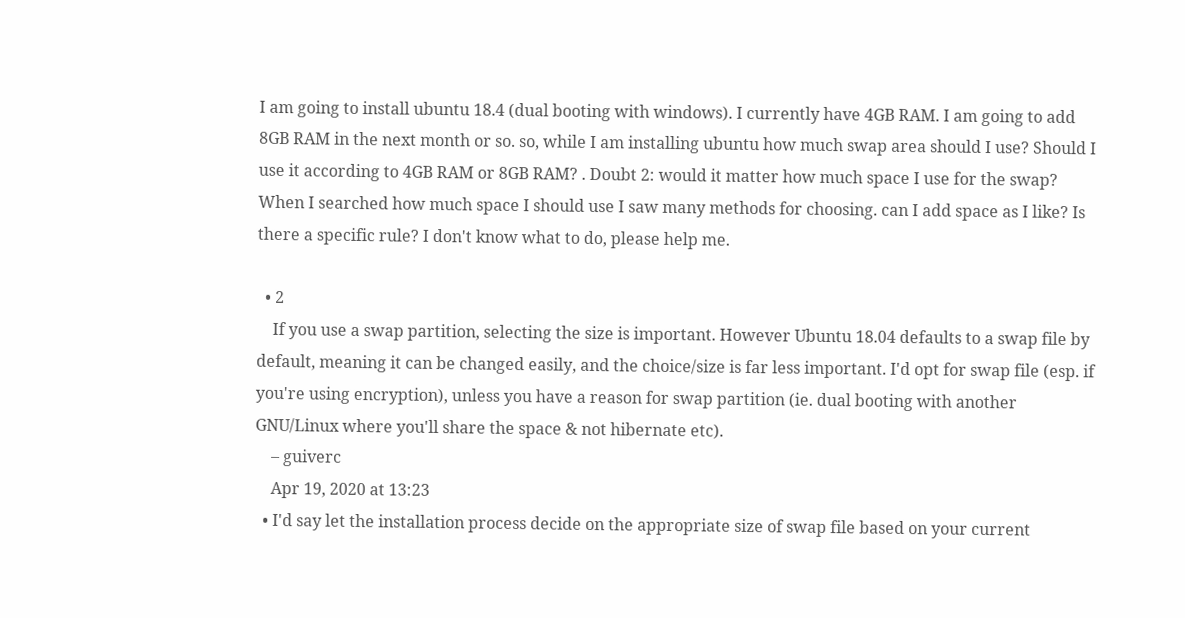I am going to install ubuntu 18.4 (dual booting with windows). I currently have 4GB RAM. I am going to add 8GB RAM in the next month or so. so, while I am installing ubuntu how much swap area should I use? Should I use it according to 4GB RAM or 8GB RAM? . Doubt 2: would it matter how much space I use for the swap? When I searched how much space I should use I saw many methods for choosing. can I add space as I like? Is there a specific rule? I don't know what to do, please help me.

  • 2
    If you use a swap partition, selecting the size is important. However Ubuntu 18.04 defaults to a swap file by default, meaning it can be changed easily, and the choice/size is far less important. I'd opt for swap file (esp. if you're using encryption), unless you have a reason for swap partition (ie. dual booting with another GNU/Linux where you'll share the space & not hibernate etc).
    – guiverc
    Apr 19, 2020 at 13:23
  • I'd say let the installation process decide on the appropriate size of swap file based on your current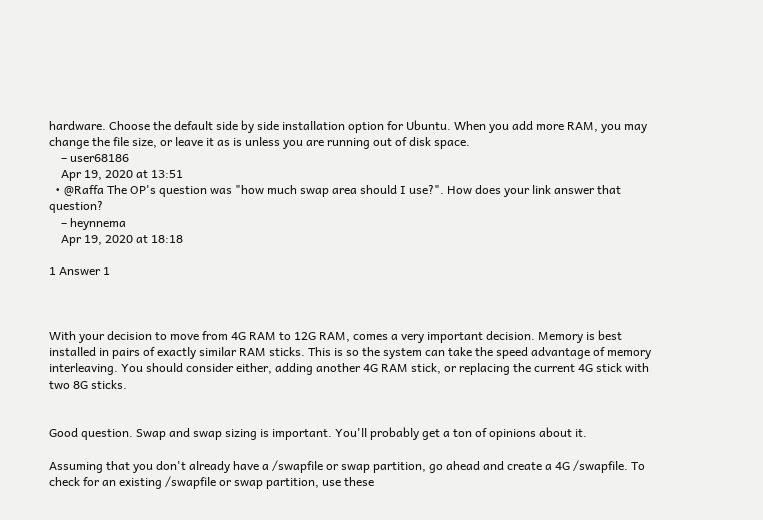hardware. Choose the default side by side installation option for Ubuntu. When you add more RAM, you may change the file size, or leave it as is unless you are running out of disk space.
    – user68186
    Apr 19, 2020 at 13:51
  • @Raffa The OP's question was "how much swap area should I use?". How does your link answer that question?
    – heynnema
    Apr 19, 2020 at 18:18

1 Answer 1



With your decision to move from 4G RAM to 12G RAM, comes a very important decision. Memory is best installed in pairs of exactly similar RAM sticks. This is so the system can take the speed advantage of memory interleaving. You should consider either, adding another 4G RAM stick, or replacing the current 4G stick with two 8G sticks.


Good question. Swap and swap sizing is important. You'll probably get a ton of opinions about it.

Assuming that you don't already have a /swapfile or swap partition, go ahead and create a 4G /swapfile. To check for an existing /swapfile or swap partition, use these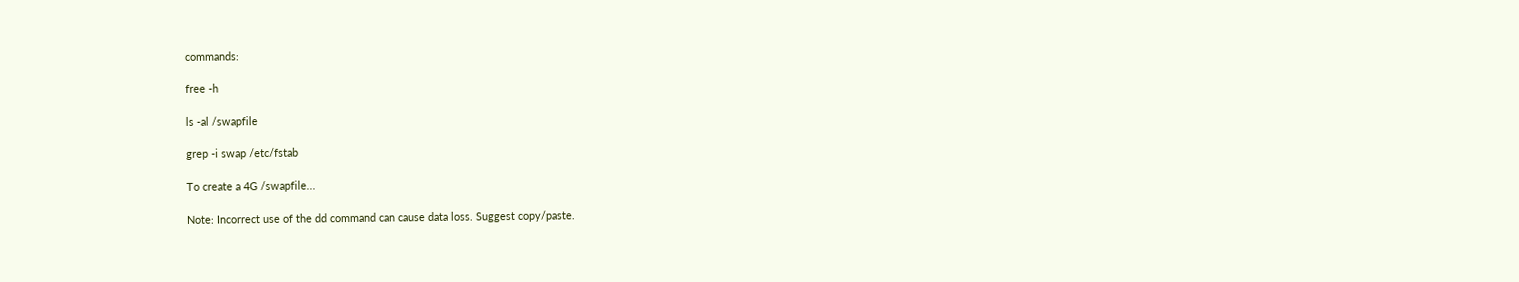commands:

free -h

ls -al /swapfile

grep -i swap /etc/fstab

To create a 4G /swapfile...

Note: Incorrect use of the dd command can cause data loss. Suggest copy/paste.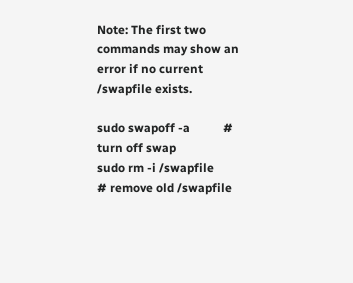Note: The first two commands may show an error if no current /swapfile exists.

sudo swapoff -a           # turn off swap
sudo rm -i /swapfile      # remove old /swapfile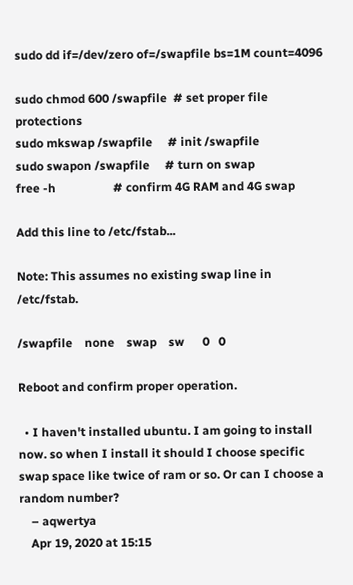sudo dd if=/dev/zero of=/swapfile bs=1M count=4096

sudo chmod 600 /swapfile  # set proper file protections
sudo mkswap /swapfile     # init /swapfile
sudo swapon /swapfile     # turn on swap
free -h                   # confirm 4G RAM and 4G swap

Add this line to /etc/fstab...

Note: This assumes no existing swap line in /etc/fstab.

/swapfile    none    swap    sw      0   0

Reboot and confirm proper operation.

  • I haven't installed ubuntu. I am going to install now. so when I install it should I choose specific swap space like twice of ram or so. Or can I choose a random number?
    – aqwertya
    Apr 19, 2020 at 15:15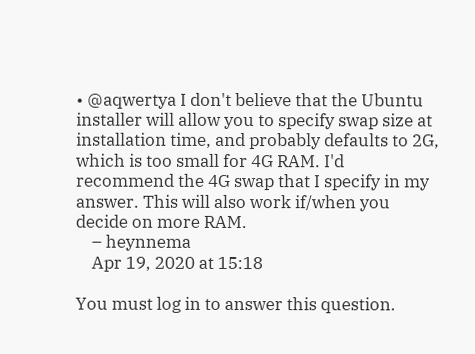• @aqwertya I don't believe that the Ubuntu installer will allow you to specify swap size at installation time, and probably defaults to 2G, which is too small for 4G RAM. I'd recommend the 4G swap that I specify in my answer. This will also work if/when you decide on more RAM.
    – heynnema
    Apr 19, 2020 at 15:18

You must log in to answer this question.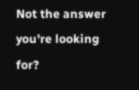Not the answer you're looking for?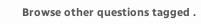Browse other questions tagged .